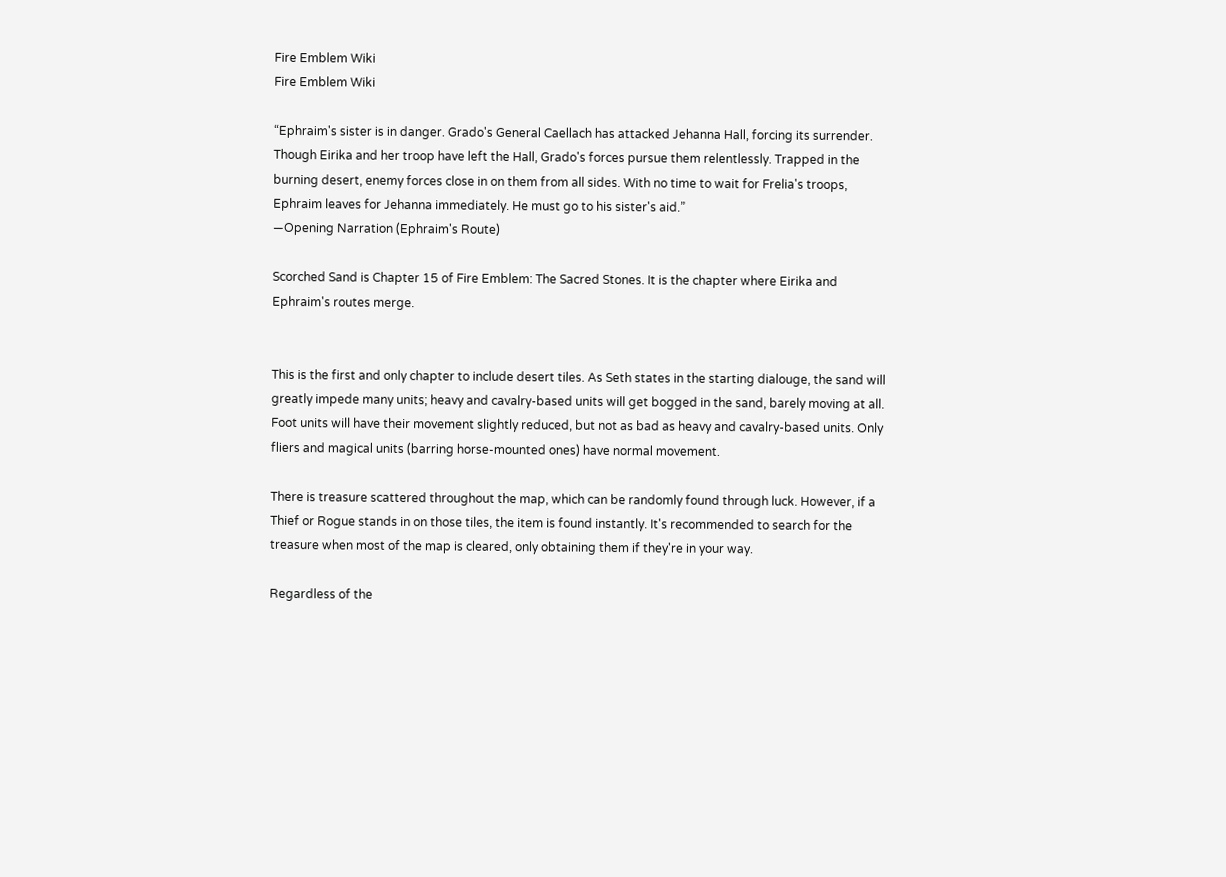Fire Emblem Wiki
Fire Emblem Wiki

“Ephraim's sister is in danger. Grado's General Caellach has attacked Jehanna Hall, forcing its surrender. Though Eirika and her troop have left the Hall, Grado's forces pursue them relentlessly. Trapped in the burning desert, enemy forces close in on them from all sides. With no time to wait for Frelia's troops, Ephraim leaves for Jehanna immediately. He must go to his sister's aid.”
—Opening Narration (Ephraim's Route)

Scorched Sand is Chapter 15 of Fire Emblem: The Sacred Stones. It is the chapter where Eirika and Ephraim's routes merge.


This is the first and only chapter to include desert tiles. As Seth states in the starting dialouge, the sand will greatly impede many units; heavy and cavalry-based units will get bogged in the sand, barely moving at all. Foot units will have their movement slightly reduced, but not as bad as heavy and cavalry-based units. Only fliers and magical units (barring horse-mounted ones) have normal movement.

There is treasure scattered throughout the map, which can be randomly found through luck. However, if a Thief or Rogue stands in on those tiles, the item is found instantly. It's recommended to search for the treasure when most of the map is cleared, only obtaining them if they're in your way.

Regardless of the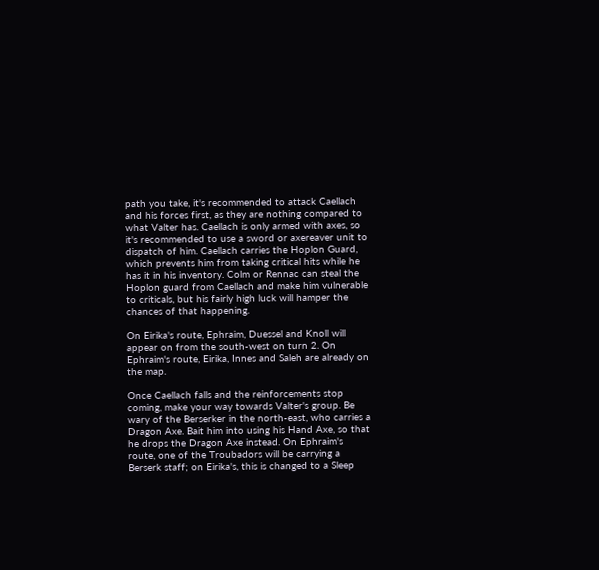path you take, it's recommended to attack Caellach and his forces first, as they are nothing compared to what Valter has. Caellach is only armed with axes, so it's recommended to use a sword or axereaver unit to dispatch of him. Caellach carries the Hoplon Guard, which prevents him from taking critical hits while he has it in his inventory. Colm or Rennac can steal the Hoplon guard from Caellach and make him vulnerable to criticals, but his fairly high luck will hamper the chances of that happening.

On Eirika's route, Ephraim, Duessel and Knoll will appear on from the south-west on turn 2. On Ephraim's route, Eirika, Innes and Saleh are already on the map.

Once Caellach falls and the reinforcements stop coming, make your way towards Valter's group. Be wary of the Berserker in the north-east, who carries a Dragon Axe. Bait him into using his Hand Axe, so that he drops the Dragon Axe instead. On Ephraim's route, one of the Troubadors will be carrying a Berserk staff; on Eirika's, this is changed to a Sleep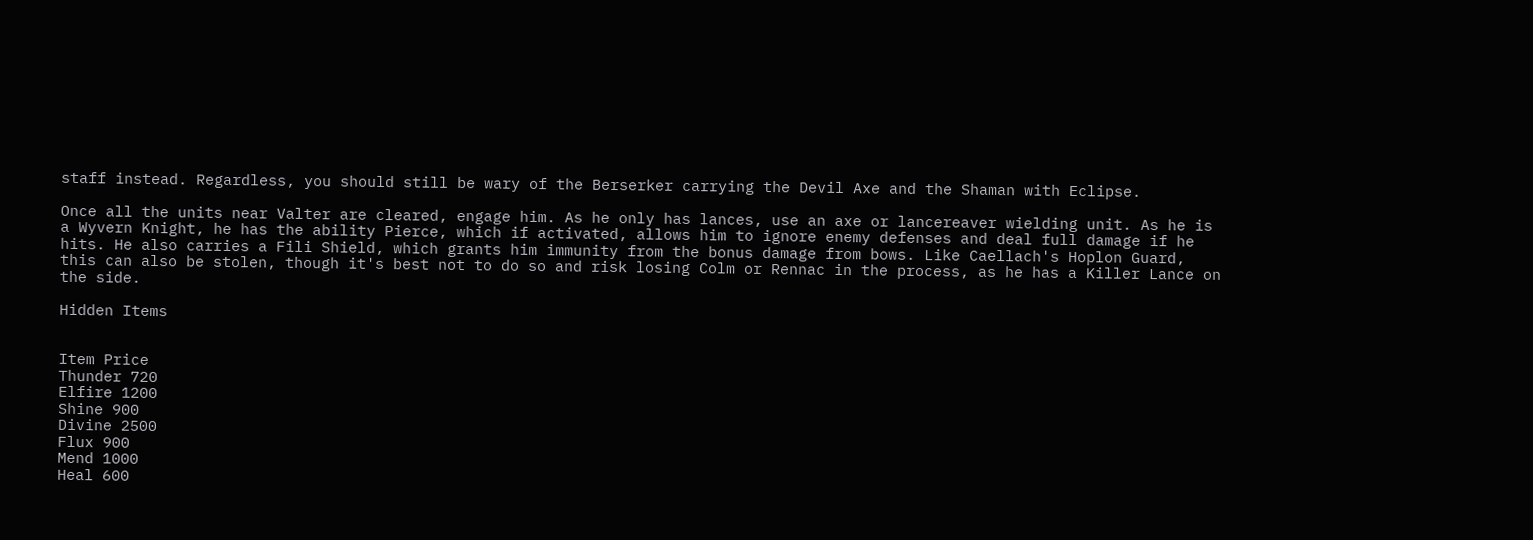staff instead. Regardless, you should still be wary of the Berserker carrying the Devil Axe and the Shaman with Eclipse.

Once all the units near Valter are cleared, engage him. As he only has lances, use an axe or lancereaver wielding unit. As he is a Wyvern Knight, he has the ability Pierce, which if activated, allows him to ignore enemy defenses and deal full damage if he hits. He also carries a Fili Shield, which grants him immunity from the bonus damage from bows. Like Caellach's Hoplon Guard, this can also be stolen, though it's best not to do so and risk losing Colm or Rennac in the process, as he has a Killer Lance on the side.

Hidden Items


Item Price
Thunder 720
Elfire 1200
Shine 900
Divine 2500
Flux 900
Mend 1000
Heal 600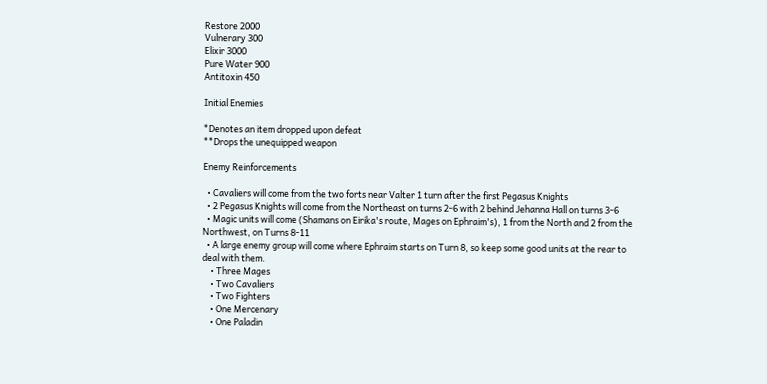Restore 2000
Vulnerary 300
Elixir 3000
Pure Water 900
Antitoxin 450

Initial Enemies

*Denotes an item dropped upon defeat
**Drops the unequipped weapon

Enemy Reinforcements

  • Cavaliers will come from the two forts near Valter 1 turn after the first Pegasus Knights
  • 2 Pegasus Knights will come from the Northeast on turns 2-6 with 2 behind Jehanna Hall on turns 3-6
  • Magic units will come (Shamans on Eirika's route, Mages on Ephraim's), 1 from the North and 2 from the Northwest, on Turns 8-11
  • A large enemy group will come where Ephraim starts on Turn 8, so keep some good units at the rear to deal with them.
    • Three Mages
    • Two Cavaliers
    • Two Fighters
    • One Mercenary
    • One Paladin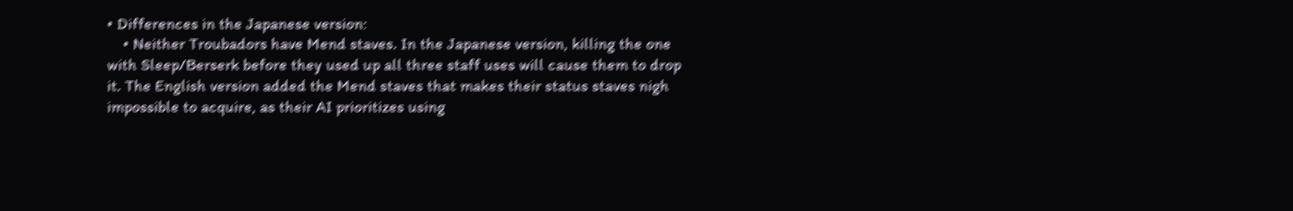• Differences in the Japanese version:
    • Neither Troubadors have Mend staves. In the Japanese version, killing the one with Sleep/Berserk before they used up all three staff uses will cause them to drop it. The English version added the Mend staves that makes their status staves nigh impossible to acquire, as their AI prioritizes using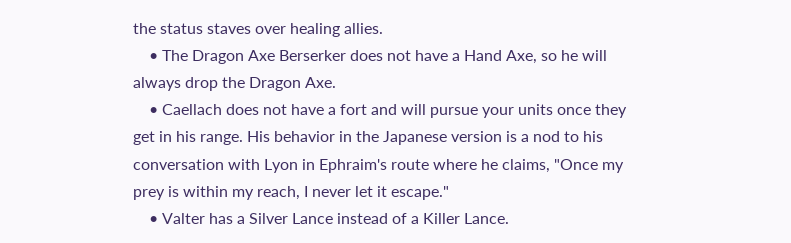the status staves over healing allies.
    • The Dragon Axe Berserker does not have a Hand Axe, so he will always drop the Dragon Axe.
    • Caellach does not have a fort and will pursue your units once they get in his range. His behavior in the Japanese version is a nod to his conversation with Lyon in Ephraim's route where he claims, "Once my prey is within my reach, I never let it escape."
    • Valter has a Silver Lance instead of a Killer Lance.